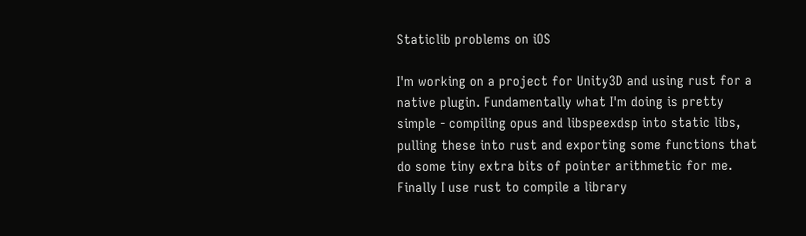Staticlib problems on iOS

I'm working on a project for Unity3D and using rust for a native plugin. Fundamentally what I'm doing is pretty simple - compiling opus and libspeexdsp into static libs, pulling these into rust and exporting some functions that do some tiny extra bits of pointer arithmetic for me. Finally I use rust to compile a library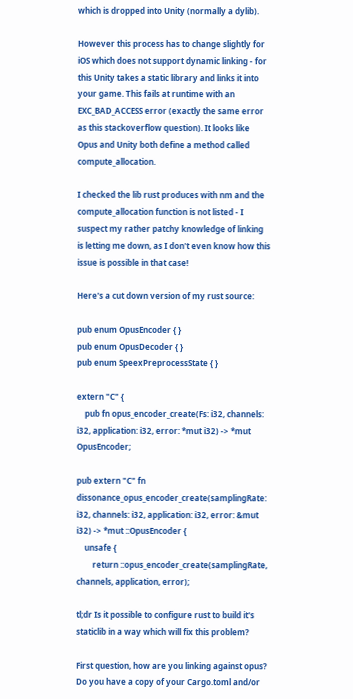which is dropped into Unity (normally a dylib).

However this process has to change slightly for iOS which does not support dynamic linking - for this Unity takes a static library and links it into your game. This fails at runtime with an EXC_BAD_ACCESS error (exactly the same error as this stackoverflow question). It looks like Opus and Unity both define a method called compute_allocation.

I checked the lib rust produces with nm and the compute_allocation function is not listed - I suspect my rather patchy knowledge of linking is letting me down, as I don't even know how this issue is possible in that case!

Here's a cut down version of my rust source:

pub enum OpusEncoder { }
pub enum OpusDecoder { }
pub enum SpeexPreprocessState { }

extern "C" {
    pub fn opus_encoder_create(Fs: i32, channels: i32, application: i32, error: *mut i32) -> *mut OpusEncoder;

pub extern "C" fn dissonance_opus_encoder_create(samplingRate: i32, channels: i32, application: i32, error: &mut i32) -> *mut ::OpusEncoder {
    unsafe {
        return ::opus_encoder_create(samplingRate, channels, application, error);

tl;dr Is it possible to configure rust to build it's staticlib in a way which will fix this problem?

First question, how are you linking against opus? Do you have a copy of your Cargo.toml and/or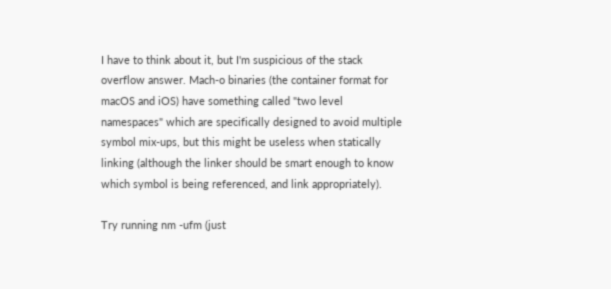I have to think about it, but I'm suspicious of the stack overflow answer. Mach-o binaries (the container format for macOS and iOS) have something called "two level namespaces" which are specifically designed to avoid multiple symbol mix-ups, but this might be useless when statically linking (although the linker should be smart enough to know which symbol is being referenced, and link appropriately).

Try running nm -ufm (just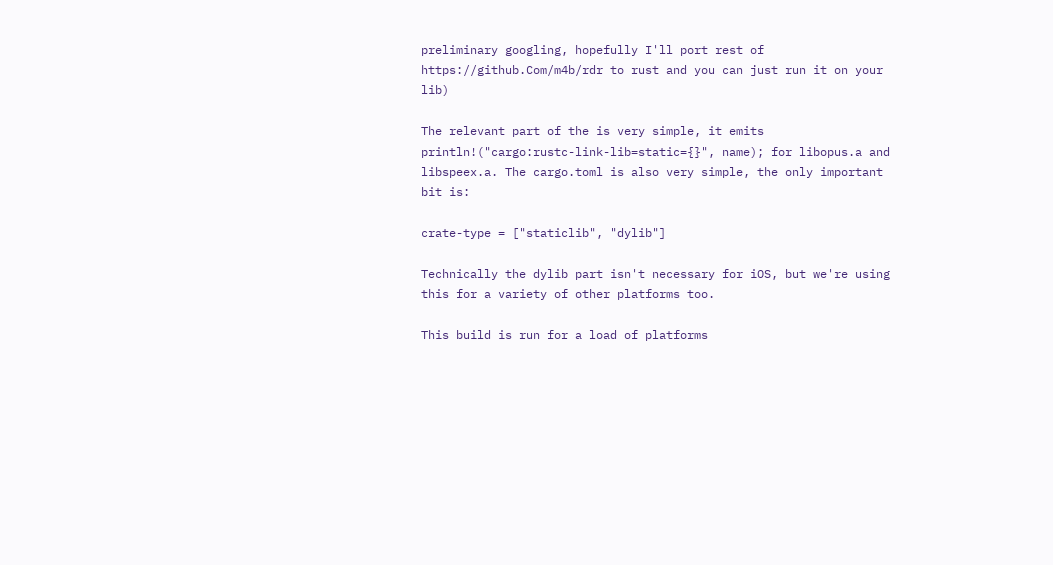preliminary googling, hopefully I'll port rest of https://github.Com/m4b/rdr to rust and you can just run it on your lib)

The relevant part of the is very simple, it emits println!("cargo:rustc-link-lib=static={}", name); for libopus.a and libspeex.a. The cargo.toml is also very simple, the only important bit is:

crate-type = ["staticlib", "dylib"]

Technically the dylib part isn't necessary for iOS, but we're using this for a variety of other platforms too.

This build is run for a load of platforms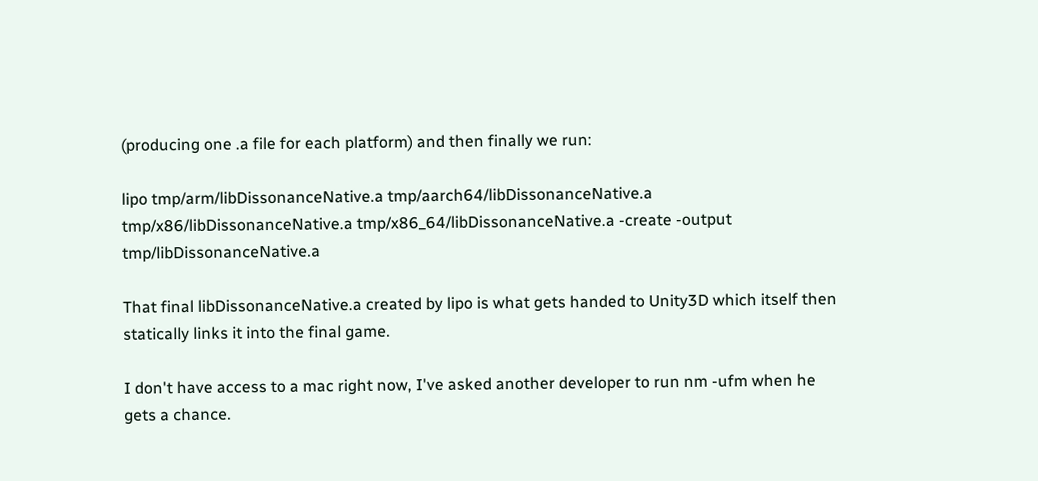(producing one .a file for each platform) and then finally we run:

lipo tmp/arm/libDissonanceNative.a tmp/aarch64/libDissonanceNative.a tmp/x86/libDissonanceNative.a tmp/x86_64/libDissonanceNative.a -create -output tmp/libDissonanceNative.a

That final libDissonanceNative.a created by lipo is what gets handed to Unity3D which itself then statically links it into the final game.

I don't have access to a mac right now, I've asked another developer to run nm -ufm when he gets a chance.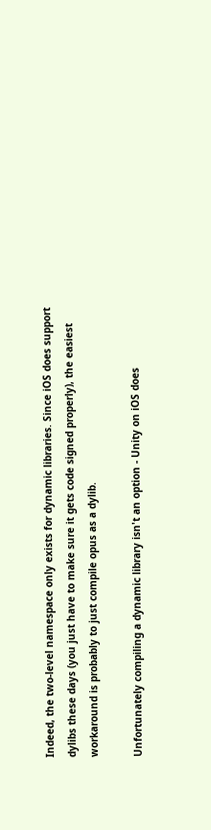Indeed, the two-level namespace only exists for dynamic libraries. Since iOS does support dylibs these days (you just have to make sure it gets code signed properly), the easiest workaround is probably to just compile opus as a dylib.

Unfortunately compiling a dynamic library isn't an option - Unity on iOS does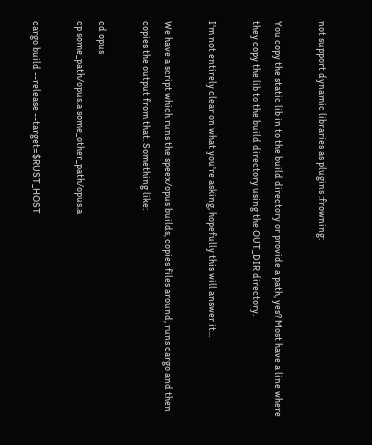not support dynamic libraries as plugins :frowning:

You copy the static lib in to the build directory or provide a path, yes? Most have a line where they copy the lib to the build directory using the OUT_DIR directory.

I'm not entirely clear on what you're asking, hopefully this will answer it...

We have a script which runs the speex/opus builds, copies files around, runs cargo and then copies the output from that. Something like:

cd opus
cp some_path/opus.a some_other_path/opus.a

cargo build --release --target=$RUST_HOST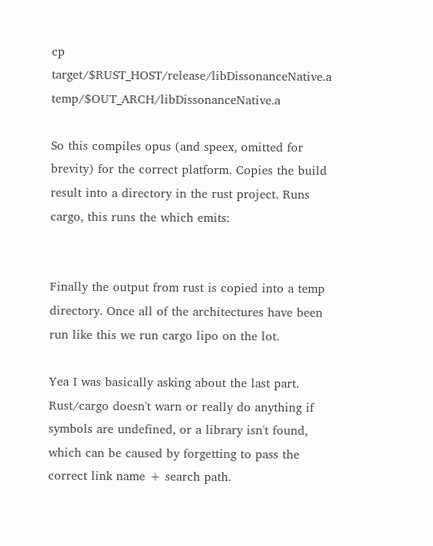cp target/$RUST_HOST/release/libDissonanceNative.a temp/$OUT_ARCH/libDissonanceNative.a

So this compiles opus (and speex, omitted for brevity) for the correct platform. Copies the build result into a directory in the rust project. Runs cargo, this runs the which emits:


Finally the output from rust is copied into a temp directory. Once all of the architectures have been run like this we run cargo lipo on the lot.

Yea I was basically asking about the last part. Rust/cargo doesn't warn or really do anything if symbols are undefined, or a library isn't found, which can be caused by forgetting to pass the correct link name + search path.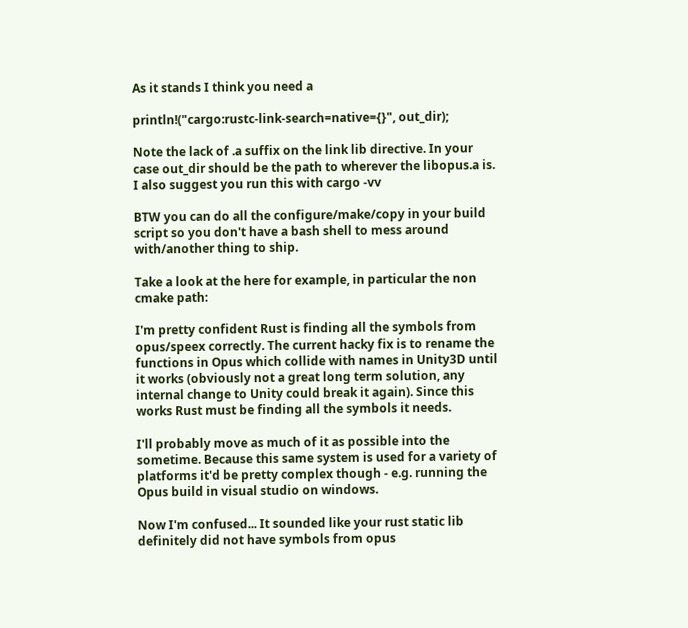As it stands I think you need a

println!("cargo:rustc-link-search=native={}", out_dir);

Note the lack of .a suffix on the link lib directive. In your case out_dir should be the path to wherever the libopus.a is. I also suggest you run this with cargo -vv

BTW you can do all the configure/make/copy in your build script so you don't have a bash shell to mess around with/another thing to ship.

Take a look at the here for example, in particular the non cmake path:

I'm pretty confident Rust is finding all the symbols from opus/speex correctly. The current hacky fix is to rename the functions in Opus which collide with names in Unity3D until it works (obviously not a great long term solution, any internal change to Unity could break it again). Since this works Rust must be finding all the symbols it needs.

I'll probably move as much of it as possible into the sometime. Because this same system is used for a variety of platforms it'd be pretty complex though - e.g. running the Opus build in visual studio on windows.

Now I'm confused... It sounded like your rust static lib definitely did not have symbols from opus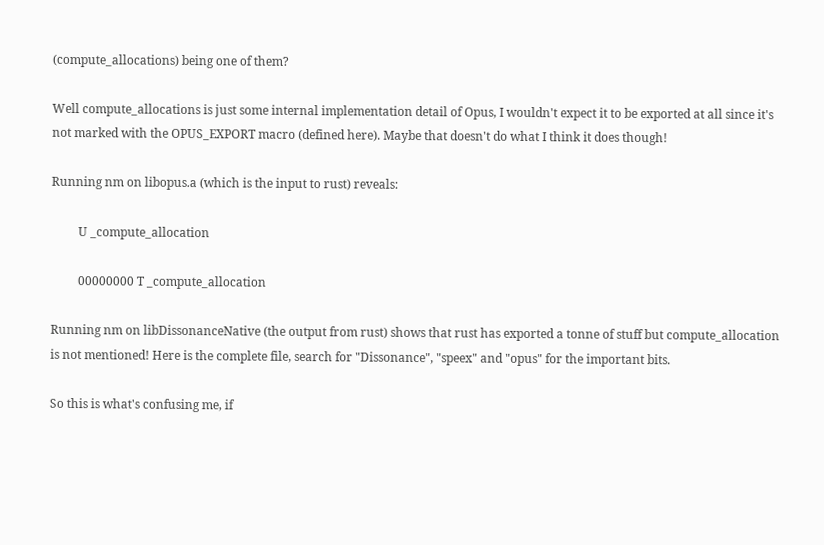(compute_allocations) being one of them?

Well compute_allocations is just some internal implementation detail of Opus, I wouldn't expect it to be exported at all since it's not marked with the OPUS_EXPORT macro (defined here). Maybe that doesn't do what I think it does though!

Running nm on libopus.a (which is the input to rust) reveals:

         U _compute_allocation

         00000000 T _compute_allocation

Running nm on libDissonanceNative (the output from rust) shows that rust has exported a tonne of stuff but compute_allocation is not mentioned! Here is the complete file, search for "Dissonance", "speex" and "opus" for the important bits.

So this is what's confusing me, if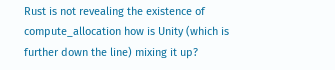Rust is not revealing the existence of compute_allocation how is Unity (which is further down the line) mixing it up?